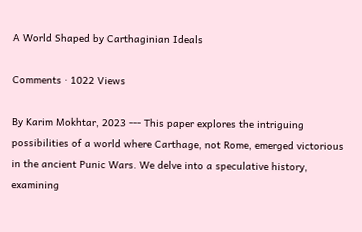A World Shaped by Carthaginian Ideals

Comments · 1022 Views

By Karim Mokhtar, 2023 --- This paper explores the intriguing possibilities of a world where Carthage, not Rome, emerged victorious in the ancient Punic Wars. We delve into a speculative history, examining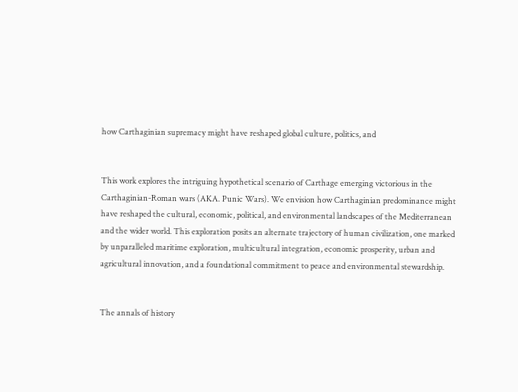how Carthaginian supremacy might have reshaped global culture, politics, and


This work explores the intriguing hypothetical scenario of Carthage emerging victorious in the Carthaginian-Roman wars (AKA. Punic Wars). We envision how Carthaginian predominance might have reshaped the cultural, economic, political, and environmental landscapes of the Mediterranean and the wider world. This exploration posits an alternate trajectory of human civilization, one marked by unparalleled maritime exploration, multicultural integration, economic prosperity, urban and agricultural innovation, and a foundational commitment to peace and environmental stewardship.


The annals of history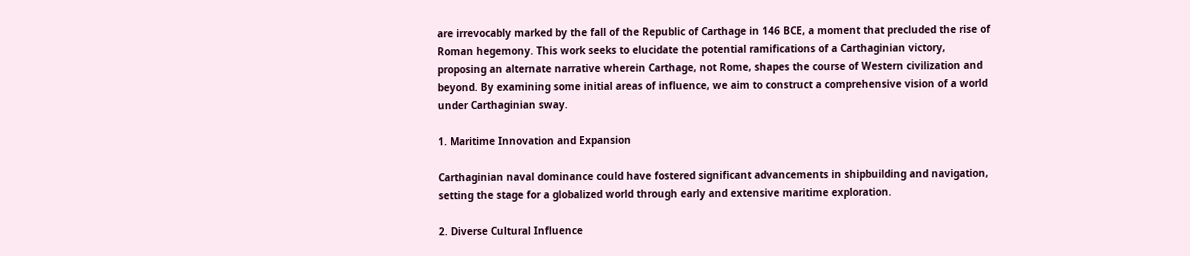are irrevocably marked by the fall of the Republic of Carthage in 146 BCE, a moment that precluded the rise of Roman hegemony. This work seeks to elucidate the potential ramifications of a Carthaginian victory, proposing an alternate narrative wherein Carthage, not Rome, shapes the course of Western civilization and beyond. By examining some initial areas of influence, we aim to construct a comprehensive vision of a world under Carthaginian sway.

1. Maritime Innovation and Expansion

Carthaginian naval dominance could have fostered significant advancements in shipbuilding and navigation, setting the stage for a globalized world through early and extensive maritime exploration.

2. Diverse Cultural Influence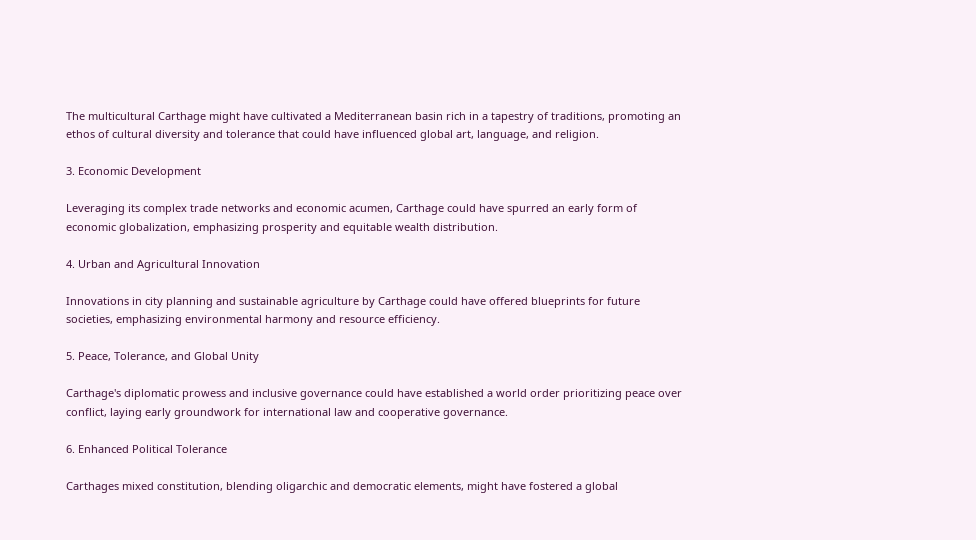The multicultural Carthage might have cultivated a Mediterranean basin rich in a tapestry of traditions, promoting an ethos of cultural diversity and tolerance that could have influenced global art, language, and religion.

3. Economic Development

Leveraging its complex trade networks and economic acumen, Carthage could have spurred an early form of economic globalization, emphasizing prosperity and equitable wealth distribution.

4. Urban and Agricultural Innovation

Innovations in city planning and sustainable agriculture by Carthage could have offered blueprints for future societies, emphasizing environmental harmony and resource efficiency.

5. Peace, Tolerance, and Global Unity

Carthage's diplomatic prowess and inclusive governance could have established a world order prioritizing peace over conflict, laying early groundwork for international law and cooperative governance.

6. Enhanced Political Tolerance

Carthages mixed constitution, blending oligarchic and democratic elements, might have fostered a global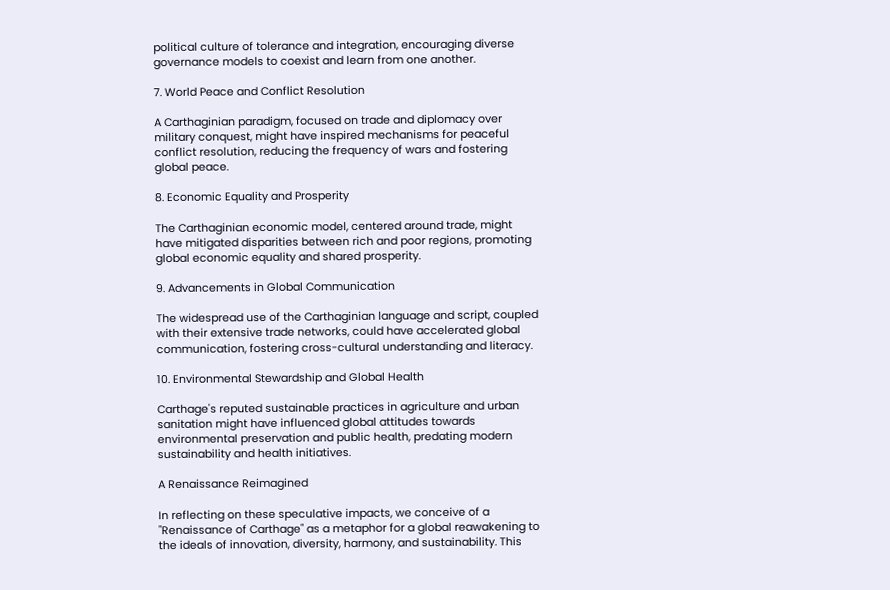political culture of tolerance and integration, encouraging diverse governance models to coexist and learn from one another.

7. World Peace and Conflict Resolution

A Carthaginian paradigm, focused on trade and diplomacy over military conquest, might have inspired mechanisms for peaceful conflict resolution, reducing the frequency of wars and fostering global peace.

8. Economic Equality and Prosperity

The Carthaginian economic model, centered around trade, might have mitigated disparities between rich and poor regions, promoting global economic equality and shared prosperity.

9. Advancements in Global Communication

The widespread use of the Carthaginian language and script, coupled with their extensive trade networks, could have accelerated global communication, fostering cross-cultural understanding and literacy.

10. Environmental Stewardship and Global Health

Carthage's reputed sustainable practices in agriculture and urban sanitation might have influenced global attitudes towards environmental preservation and public health, predating modern sustainability and health initiatives.

A Renaissance Reimagined

In reflecting on these speculative impacts, we conceive of a "Renaissance of Carthage" as a metaphor for a global reawakening to the ideals of innovation, diversity, harmony, and sustainability. This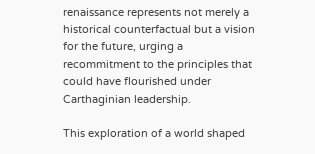renaissance represents not merely a historical counterfactual but a vision for the future, urging a recommitment to the principles that could have flourished under Carthaginian leadership.

This exploration of a world shaped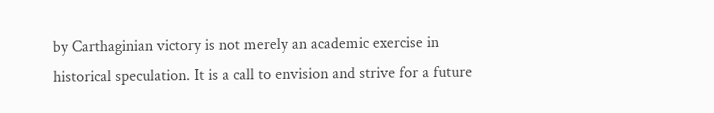by Carthaginian victory is not merely an academic exercise in historical speculation. It is a call to envision and strive for a future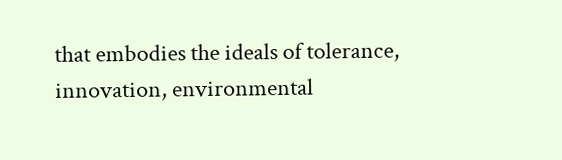that embodies the ideals of tolerance, innovation, environmental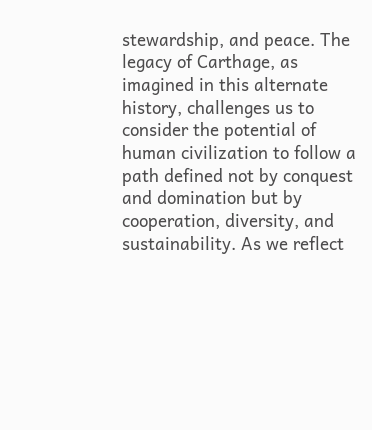stewardship, and peace. The legacy of Carthage, as imagined in this alternate history, challenges us to consider the potential of human civilization to follow a path defined not by conquest and domination but by cooperation, diversity, and sustainability. As we reflect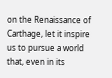on the Renaissance of Carthage, let it inspire us to pursue a world that, even in its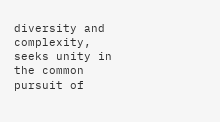diversity and complexity, seeks unity in the common pursuit of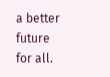a better future for all.